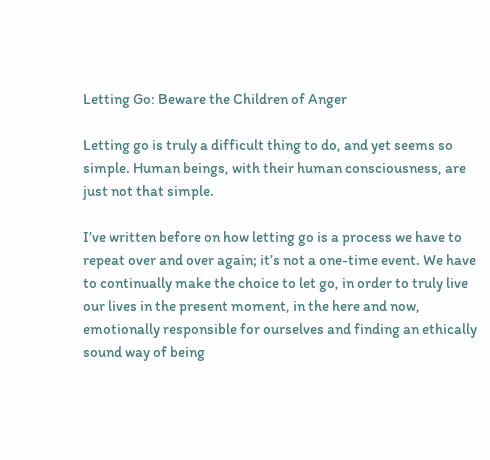Letting Go: Beware the Children of Anger

Letting go is truly a difficult thing to do, and yet seems so simple. Human beings, with their human consciousness, are just not that simple.

I’ve written before on how letting go is a process we have to repeat over and over again; it’s not a one-time event. We have to continually make the choice to let go, in order to truly live our lives in the present moment, in the here and now, emotionally responsible for ourselves and finding an ethically sound way of being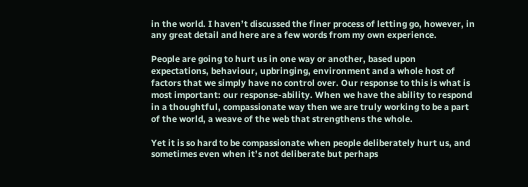in the world. I haven’t discussed the finer process of letting go, however, in any great detail and here are a few words from my own experience.

People are going to hurt us in one way or another, based upon expectations, behaviour, upbringing, environment and a whole host of factors that we simply have no control over. Our response to this is what is most important: our response-ability. When we have the ability to respond in a thoughtful, compassionate way then we are truly working to be a part of the world, a weave of the web that strengthens the whole.

Yet it is so hard to be compassionate when people deliberately hurt us, and sometimes even when it’s not deliberate but perhaps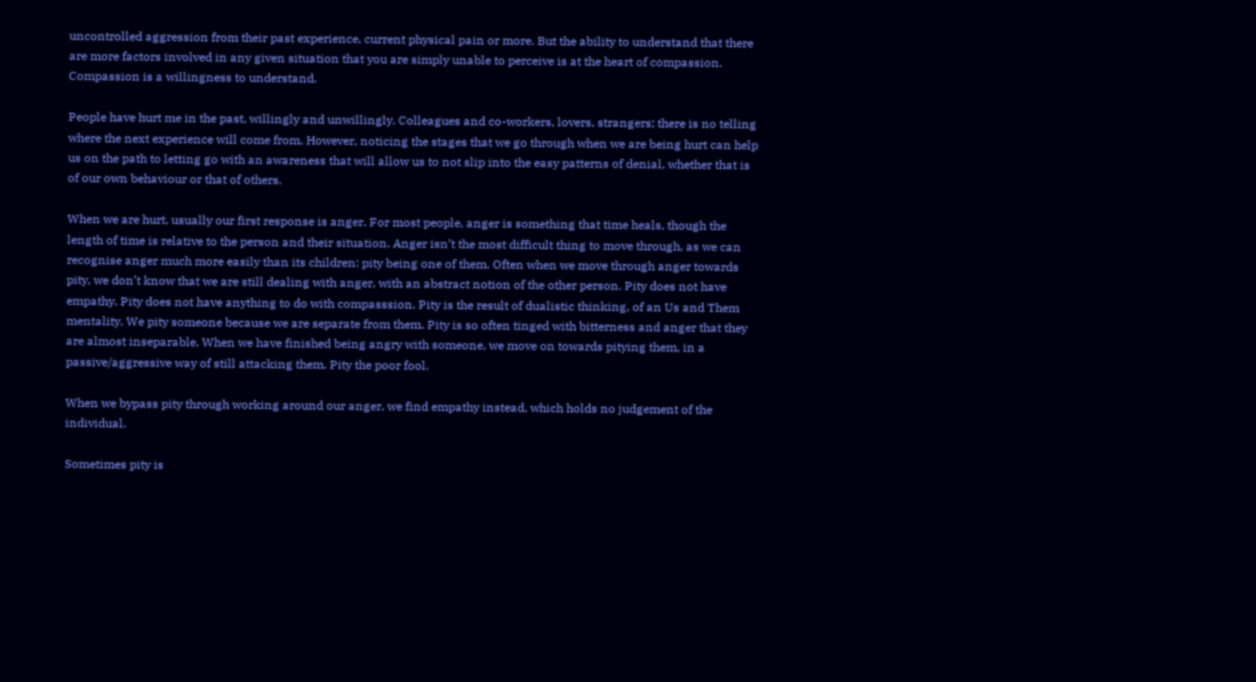uncontrolled aggression from their past experience, current physical pain or more. But the ability to understand that there are more factors involved in any given situation that you are simply unable to perceive is at the heart of compassion. Compassion is a willingness to understand.

People have hurt me in the past, willingly and unwillingly. Colleagues and co-workers, lovers, strangers; there is no telling where the next experience will come from. However, noticing the stages that we go through when we are being hurt can help us on the path to letting go with an awareness that will allow us to not slip into the easy patterns of denial, whether that is of our own behaviour or that of others.

When we are hurt, usually our first response is anger. For most people, anger is something that time heals, though the length of time is relative to the person and their situation. Anger isn’t the most difficult thing to move through, as we can recognise anger much more easily than its children: pity being one of them. Often when we move through anger towards pity, we don’t know that we are still dealing with anger, with an abstract notion of the other person. Pity does not have empathy. Pity does not have anything to do with compasssion. Pity is the result of dualistic thinking, of an Us and Them mentality. We pity someone because we are separate from them. Pity is so often tinged with bitterness and anger that they are almost inseparable. When we have finished being angry with someone, we move on towards pitying them, in a passive/aggressive way of still attacking them. Pity the poor fool.

When we bypass pity through working around our anger, we find empathy instead, which holds no judgement of the individual.

Sometimes pity is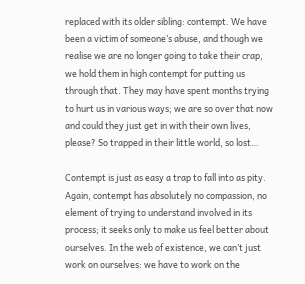replaced with its older sibling: contempt. We have been a victim of someone’s abuse, and though we realise we are no longer going to take their crap, we hold them in high contempt for putting us through that. They may have spent months trying to hurt us in various ways; we are so over that now and could they just get in with their own lives, please? So trapped in their little world, so lost…

Contempt is just as easy a trap to fall into as pity. Again, contempt has absolutely no compassion, no element of trying to understand involved in its process; it seeks only to make us feel better about ourselves. In the web of existence, we can’t just work on ourselves: we have to work on the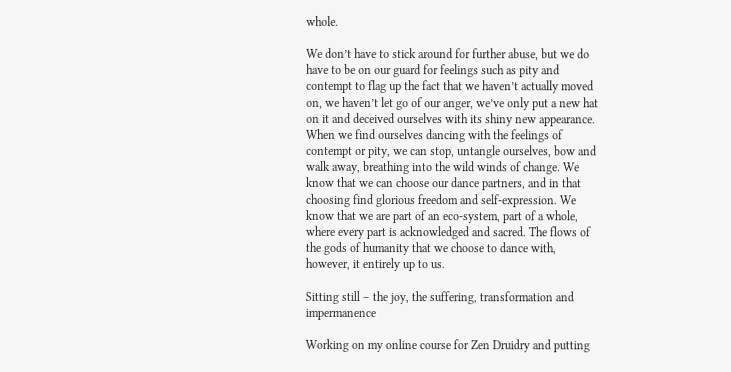whole.

We don’t have to stick around for further abuse, but we do have to be on our guard for feelings such as pity and contempt to flag up the fact that we haven’t actually moved on, we haven’t let go of our anger, we’ve only put a new hat on it and deceived ourselves with its shiny new appearance. When we find ourselves dancing with the feelings of contempt or pity, we can stop, untangle ourselves, bow and walk away, breathing into the wild winds of change. We know that we can choose our dance partners, and in that choosing find glorious freedom and self-expression. We know that we are part of an eco-system, part of a whole, where every part is acknowledged and sacred. The flows of the gods of humanity that we choose to dance with, however, it entirely up to us.

Sitting still – the joy, the suffering, transformation and impermanence

Working on my online course for Zen Druidry and putting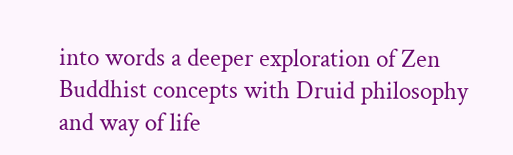into words a deeper exploration of Zen Buddhist concepts with Druid philosophy and way of life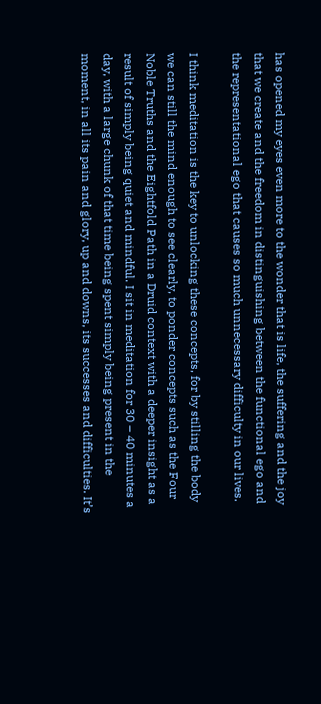has opened my eyes even more to the wonder that is life, the suffering and the joy that we create and the freedom in distinguishing between the functional ego and the representational ego that causes so much unnecessary difficulty in our lives.

I think meditation is the key to unlocking these concepts, for by stilling the body we can still the mind enough to see clearly, to ponder concepts such as the Four Noble Truths and the Eightfold Path in a Druid context with a deeper insight as a result of simply being quiet and mindful. I sit in meditation for 30 – 40 minutes a day, with a large chunk of that time being spent simply being present in the moment, in all its pain and glory, up and downs, its successes and difficulties. It’s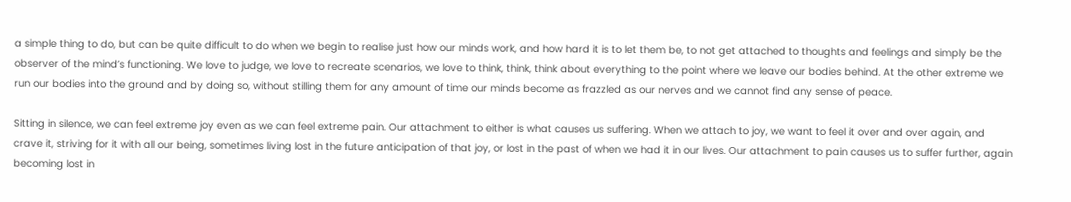a simple thing to do, but can be quite difficult to do when we begin to realise just how our minds work, and how hard it is to let them be, to not get attached to thoughts and feelings and simply be the observer of the mind’s functioning. We love to judge, we love to recreate scenarios, we love to think, think, think about everything to the point where we leave our bodies behind. At the other extreme we run our bodies into the ground and by doing so, without stilling them for any amount of time our minds become as frazzled as our nerves and we cannot find any sense of peace.

Sitting in silence, we can feel extreme joy even as we can feel extreme pain. Our attachment to either is what causes us suffering. When we attach to joy, we want to feel it over and over again, and crave it, striving for it with all our being, sometimes living lost in the future anticipation of that joy, or lost in the past of when we had it in our lives. Our attachment to pain causes us to suffer further, again becoming lost in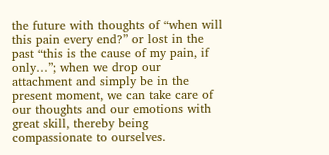the future with thoughts of “when will this pain every end?” or lost in the past “this is the cause of my pain, if only…”; when we drop our attachment and simply be in the present moment, we can take care of our thoughts and our emotions with great skill, thereby being compassionate to ourselves.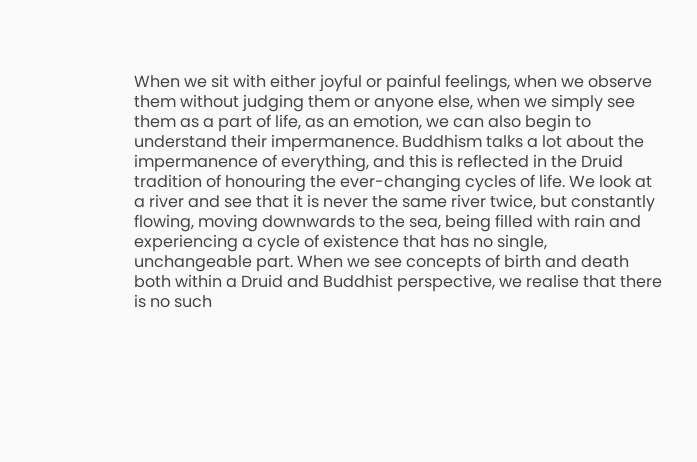When we sit with either joyful or painful feelings, when we observe them without judging them or anyone else, when we simply see them as a part of life, as an emotion, we can also begin to understand their impermanence. Buddhism talks a lot about the impermanence of everything, and this is reflected in the Druid tradition of honouring the ever-changing cycles of life. We look at a river and see that it is never the same river twice, but constantly flowing, moving downwards to the sea, being filled with rain and experiencing a cycle of existence that has no single, unchangeable part. When we see concepts of birth and death both within a Druid and Buddhist perspective, we realise that there is no such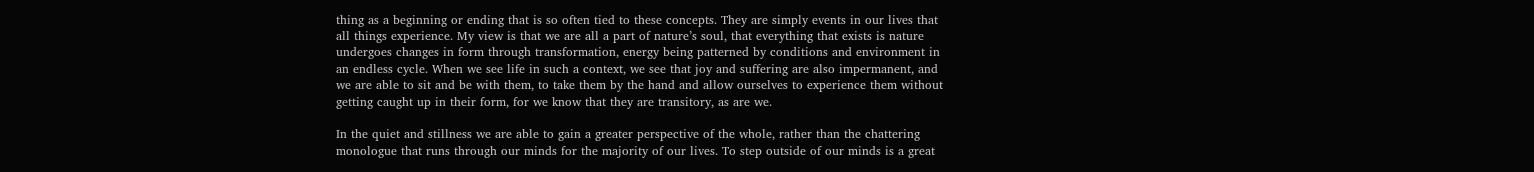thing as a beginning or ending that is so often tied to these concepts. They are simply events in our lives that all things experience. My view is that we are all a part of nature’s soul, that everything that exists is nature undergoes changes in form through transformation, energy being patterned by conditions and environment in an endless cycle. When we see life in such a context, we see that joy and suffering are also impermanent, and we are able to sit and be with them, to take them by the hand and allow ourselves to experience them without getting caught up in their form, for we know that they are transitory, as are we.

In the quiet and stillness we are able to gain a greater perspective of the whole, rather than the chattering monologue that runs through our minds for the majority of our lives. To step outside of our minds is a great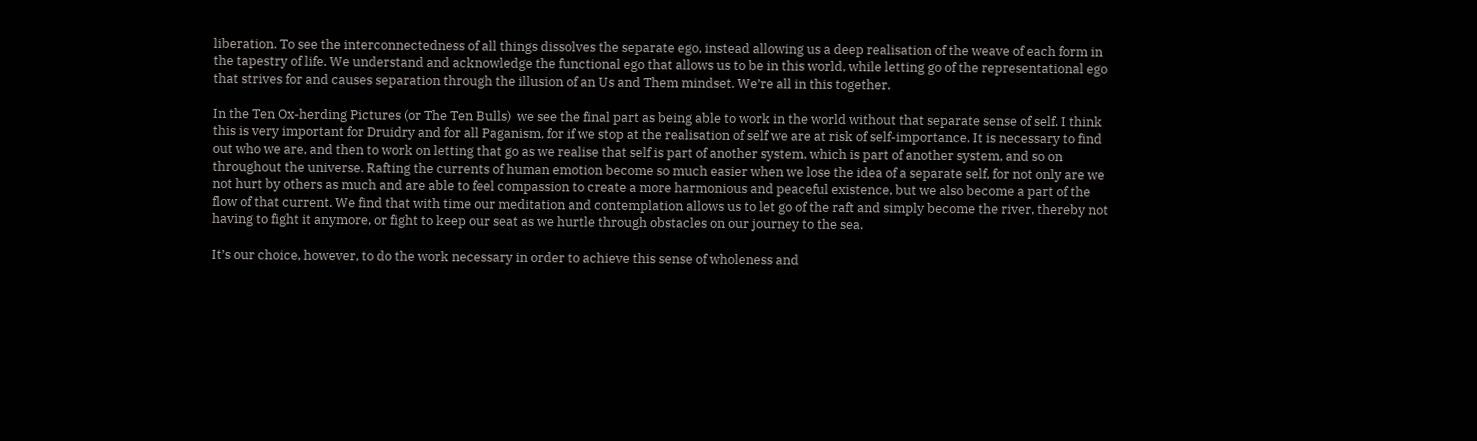liberation. To see the interconnectedness of all things dissolves the separate ego, instead allowing us a deep realisation of the weave of each form in the tapestry of life. We understand and acknowledge the functional ego that allows us to be in this world, while letting go of the representational ego that strives for and causes separation through the illusion of an Us and Them mindset. We’re all in this together.

In the Ten Ox-herding Pictures (or The Ten Bulls)  we see the final part as being able to work in the world without that separate sense of self. I think this is very important for Druidry and for all Paganism, for if we stop at the realisation of self we are at risk of self-importance. It is necessary to find out who we are, and then to work on letting that go as we realise that self is part of another system, which is part of another system, and so on throughout the universe. Rafting the currents of human emotion become so much easier when we lose the idea of a separate self, for not only are we not hurt by others as much and are able to feel compassion to create a more harmonious and peaceful existence, but we also become a part of the flow of that current. We find that with time our meditation and contemplation allows us to let go of the raft and simply become the river, thereby not having to fight it anymore, or fight to keep our seat as we hurtle through obstacles on our journey to the sea.

It’s our choice, however, to do the work necessary in order to achieve this sense of wholeness and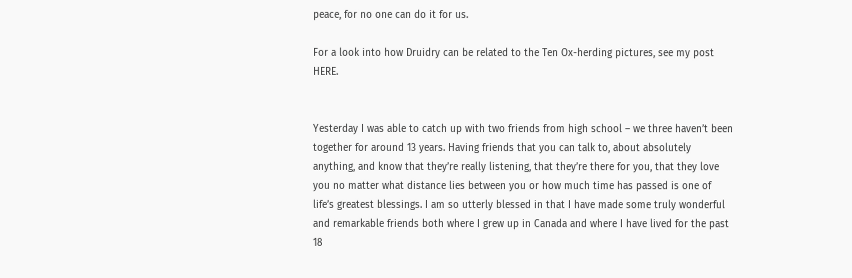peace, for no one can do it for us.

For a look into how Druidry can be related to the Ten Ox-herding pictures, see my post HERE.


Yesterday I was able to catch up with two friends from high school – we three haven’t been together for around 13 years. Having friends that you can talk to, about absolutely anything, and know that they’re really listening, that they’re there for you, that they love you no matter what distance lies between you or how much time has passed is one of life’s greatest blessings. I am so utterly blessed in that I have made some truly wonderful and remarkable friends both where I grew up in Canada and where I have lived for the past 18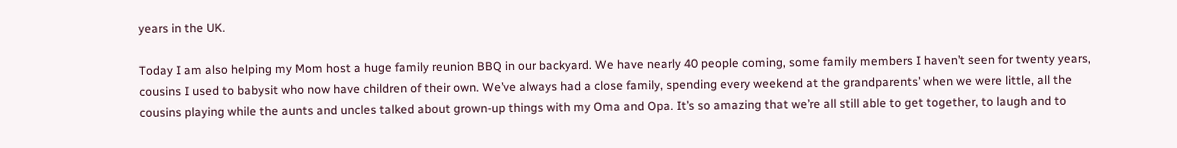years in the UK.

Today I am also helping my Mom host a huge family reunion BBQ in our backyard. We have nearly 40 people coming, some family members I haven’t seen for twenty years, cousins I used to babysit who now have children of their own. We’ve always had a close family, spending every weekend at the grandparents’ when we were little, all the cousins playing while the aunts and uncles talked about grown-up things with my Oma and Opa. It’s so amazing that we’re all still able to get together, to laugh and to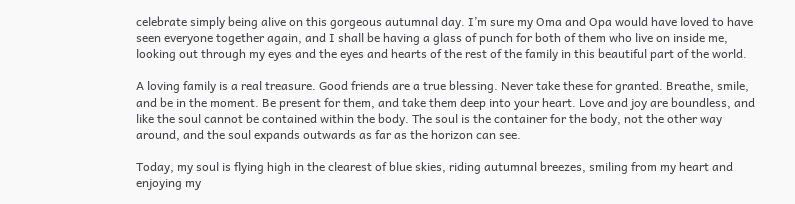celebrate simply being alive on this gorgeous autumnal day. I’m sure my Oma and Opa would have loved to have seen everyone together again, and I shall be having a glass of punch for both of them who live on inside me, looking out through my eyes and the eyes and hearts of the rest of the family in this beautiful part of the world.

A loving family is a real treasure. Good friends are a true blessing. Never take these for granted. Breathe, smile, and be in the moment. Be present for them, and take them deep into your heart. Love and joy are boundless, and like the soul cannot be contained within the body. The soul is the container for the body, not the other way around, and the soul expands outwards as far as the horizon can see.

Today, my soul is flying high in the clearest of blue skies, riding autumnal breezes, smiling from my heart and enjoying my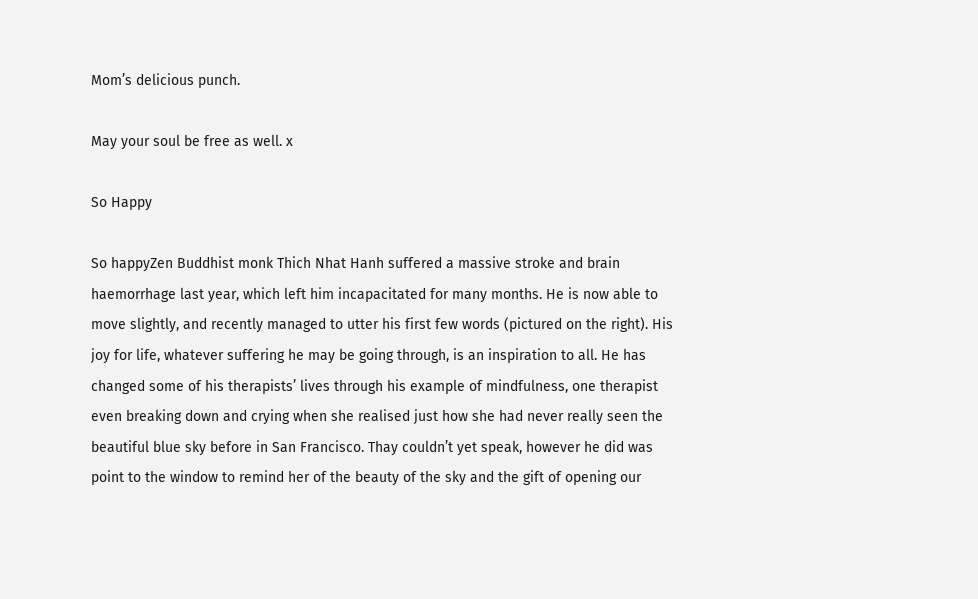Mom’s delicious punch.

May your soul be free as well. x

So Happy

So happyZen Buddhist monk Thich Nhat Hanh suffered a massive stroke and brain haemorrhage last year, which left him incapacitated for many months. He is now able to move slightly, and recently managed to utter his first few words (pictured on the right). His joy for life, whatever suffering he may be going through, is an inspiration to all. He has changed some of his therapists’ lives through his example of mindfulness, one therapist even breaking down and crying when she realised just how she had never really seen the beautiful blue sky before in San Francisco. Thay couldn’t yet speak, however he did was point to the window to remind her of the beauty of the sky and the gift of opening our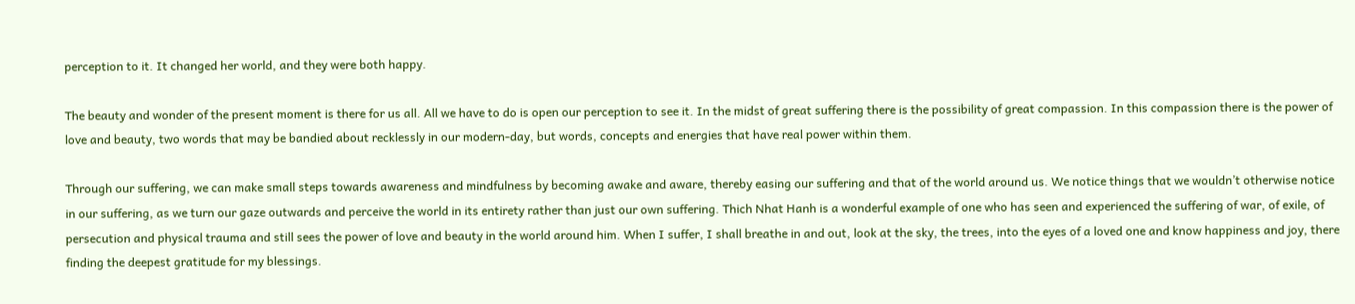perception to it. It changed her world, and they were both happy.

The beauty and wonder of the present moment is there for us all. All we have to do is open our perception to see it. In the midst of great suffering there is the possibility of great compassion. In this compassion there is the power of love and beauty, two words that may be bandied about recklessly in our modern-day, but words, concepts and energies that have real power within them.

Through our suffering, we can make small steps towards awareness and mindfulness by becoming awake and aware, thereby easing our suffering and that of the world around us. We notice things that we wouldn’t otherwise notice in our suffering, as we turn our gaze outwards and perceive the world in its entirety rather than just our own suffering. Thich Nhat Hanh is a wonderful example of one who has seen and experienced the suffering of war, of exile, of persecution and physical trauma and still sees the power of love and beauty in the world around him. When I suffer, I shall breathe in and out, look at the sky, the trees, into the eyes of a loved one and know happiness and joy, there finding the deepest gratitude for my blessings.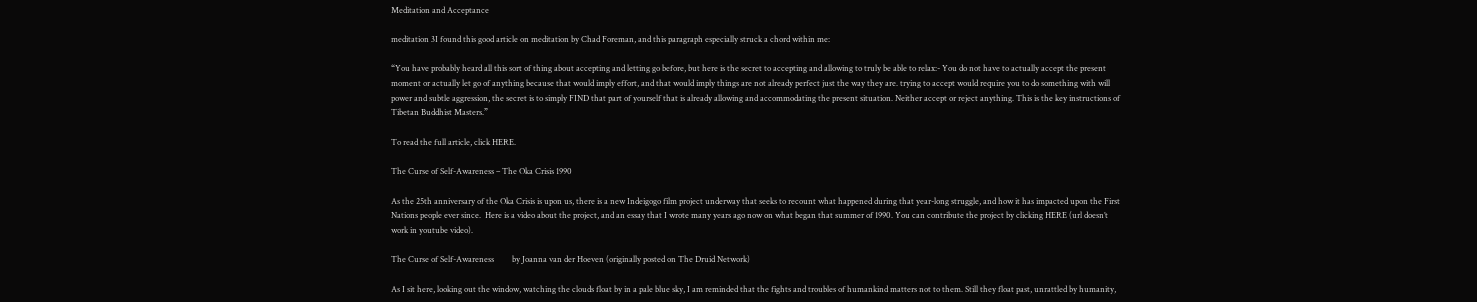Meditation and Acceptance

meditation 3I found this good article on meditation by Chad Foreman, and this paragraph especially struck a chord within me:

“You have probably heard all this sort of thing about accepting and letting go before, but here is the secret to accepting and allowing to truly be able to relax:- You do not have to actually accept the present moment or actually let go of anything because that would imply effort, and that would imply things are not already perfect just the way they are. trying to accept would require you to do something with will power and subtle aggression, the secret is to simply FIND that part of yourself that is already allowing and accommodating the present situation. Neither accept or reject anything. This is the key instructions of Tibetan Buddhist Masters.”

To read the full article, click HERE.

The Curse of Self-Awareness – The Oka Crisis 1990

As the 25th anniversary of the Oka Crisis is upon us, there is a new Indeigogo film project underway that seeks to recount what happened during that year-long struggle, and how it has impacted upon the First Nations people ever since.  Here is a video about the project, and an essay that I wrote many years ago now on what began that summer of 1990. You can contribute the project by clicking HERE (url doesn’t work in youtube video).

The Curse of Self-Awareness         by Joanna van der Hoeven (originally posted on The Druid Network)

As I sit here, looking out the window, watching the clouds float by in a pale blue sky, I am reminded that the fights and troubles of humankind matters not to them. Still they float past, unrattled by humanity,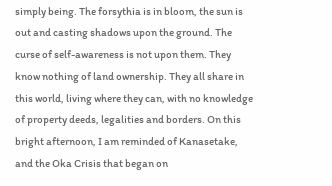simply being. The forsythia is in bloom, the sun is out and casting shadows upon the ground. The curse of self-awareness is not upon them. They know nothing of land ownership. They all share in this world, living where they can, with no knowledge of property deeds, legalities and borders. On this bright afternoon, I am reminded of Kanasetake, and the Oka Crisis that began on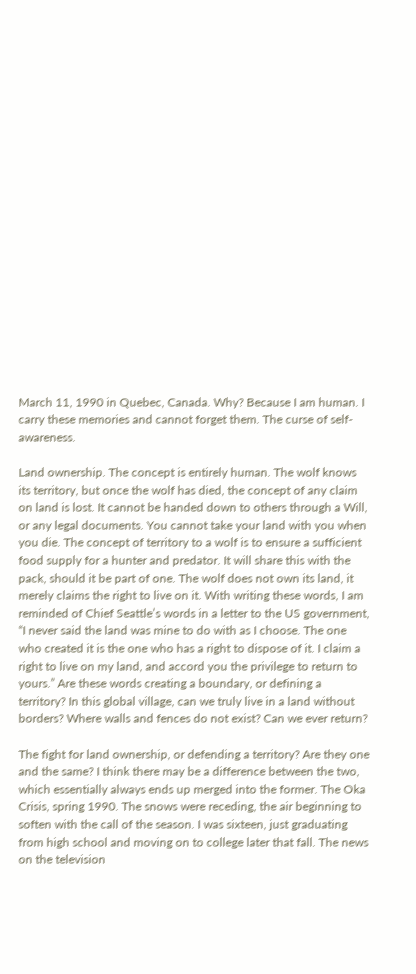March 11, 1990 in Quebec, Canada. Why? Because I am human. I carry these memories and cannot forget them. The curse of self-awareness.

Land ownership. The concept is entirely human. The wolf knows its territory, but once the wolf has died, the concept of any claim on land is lost. It cannot be handed down to others through a Will, or any legal documents. You cannot take your land with you when you die. The concept of territory to a wolf is to ensure a sufficient food supply for a hunter and predator. It will share this with the pack, should it be part of one. The wolf does not own its land, it merely claims the right to live on it. With writing these words, I am reminded of Chief Seattle’s words in a letter to the US government, “I never said the land was mine to do with as I choose. The one who created it is the one who has a right to dispose of it. I claim a right to live on my land, and accord you the privilege to return to yours.” Are these words creating a boundary, or defining a territory? In this global village, can we truly live in a land without borders? Where walls and fences do not exist? Can we ever return?

The fight for land ownership, or defending a territory? Are they one and the same? I think there may be a difference between the two, which essentially always ends up merged into the former. The Oka Crisis, spring 1990. The snows were receding, the air beginning to soften with the call of the season. I was sixteen, just graduating from high school and moving on to college later that fall. The news on the television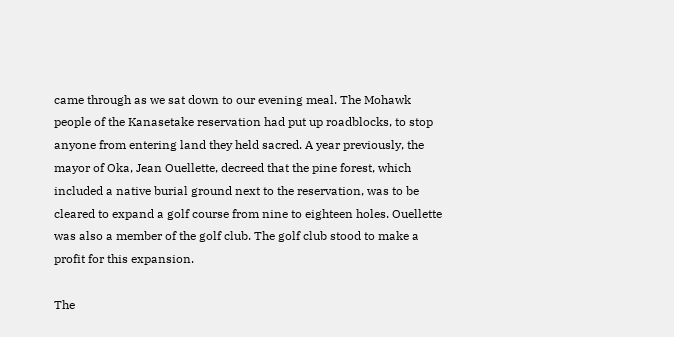came through as we sat down to our evening meal. The Mohawk people of the Kanasetake reservation had put up roadblocks, to stop anyone from entering land they held sacred. A year previously, the mayor of Oka, Jean Ouellette, decreed that the pine forest, which included a native burial ground next to the reservation, was to be cleared to expand a golf course from nine to eighteen holes. Ouellette was also a member of the golf club. The golf club stood to make a profit for this expansion.

The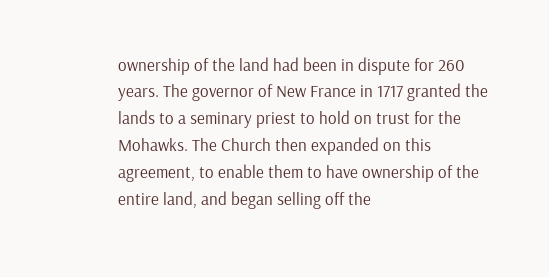ownership of the land had been in dispute for 260 years. The governor of New France in 1717 granted the lands to a seminary priest to hold on trust for the Mohawks. The Church then expanded on this agreement, to enable them to have ownership of the entire land, and began selling off the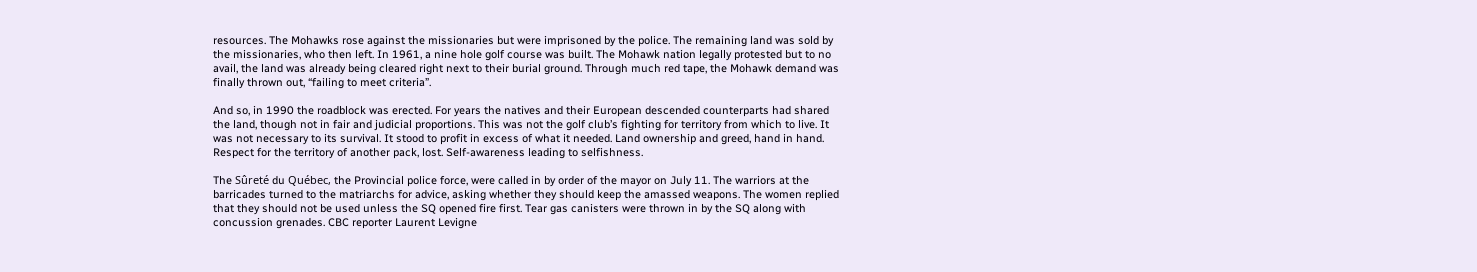resources. The Mohawks rose against the missionaries but were imprisoned by the police. The remaining land was sold by the missionaries, who then left. In 1961, a nine hole golf course was built. The Mohawk nation legally protested but to no avail, the land was already being cleared right next to their burial ground. Through much red tape, the Mohawk demand was finally thrown out, “failing to meet criteria”.

And so, in 1990 the roadblock was erected. For years the natives and their European descended counterparts had shared the land, though not in fair and judicial proportions. This was not the golf club’s fighting for territory from which to live. It was not necessary to its survival. It stood to profit in excess of what it needed. Land ownership and greed, hand in hand. Respect for the territory of another pack, lost. Self-awareness leading to selfishness.

The Sûreté du Québec, the Provincial police force, were called in by order of the mayor on July 11. The warriors at the barricades turned to the matriarchs for advice, asking whether they should keep the amassed weapons. The women replied that they should not be used unless the SQ opened fire first. Tear gas canisters were thrown in by the SQ along with concussion grenades. CBC reporter Laurent Levigne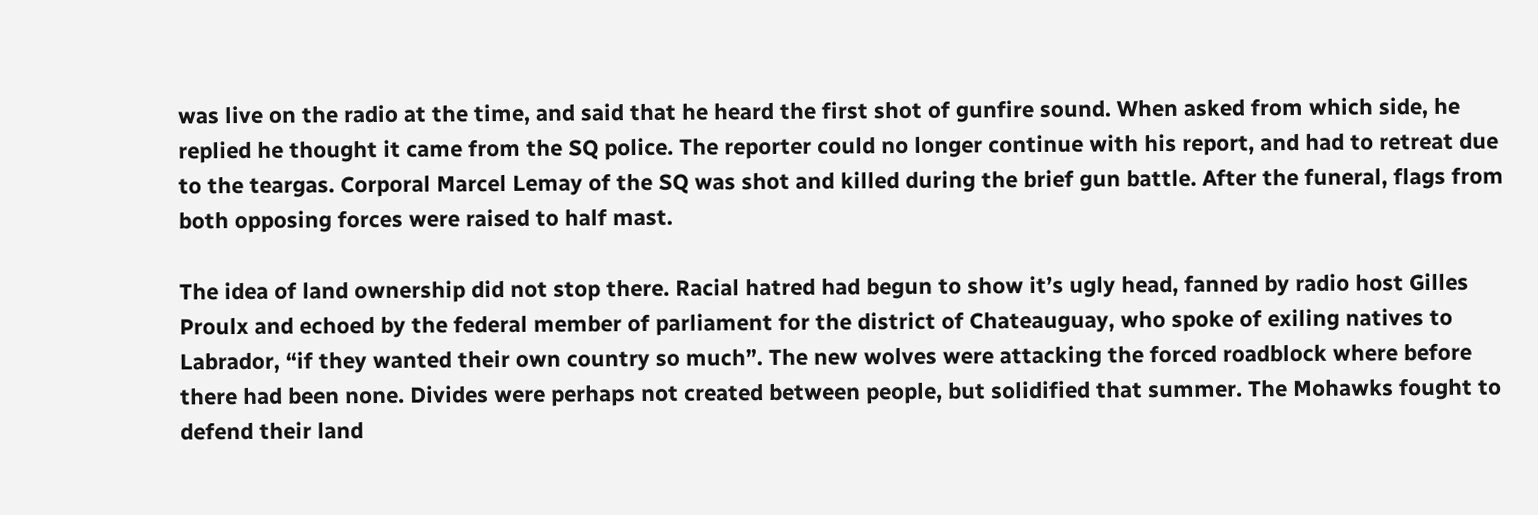was live on the radio at the time, and said that he heard the first shot of gunfire sound. When asked from which side, he replied he thought it came from the SQ police. The reporter could no longer continue with his report, and had to retreat due to the teargas. Corporal Marcel Lemay of the SQ was shot and killed during the brief gun battle. After the funeral, flags from both opposing forces were raised to half mast.

The idea of land ownership did not stop there. Racial hatred had begun to show it’s ugly head, fanned by radio host Gilles Proulx and echoed by the federal member of parliament for the district of Chateauguay, who spoke of exiling natives to Labrador, “if they wanted their own country so much”. The new wolves were attacking the forced roadblock where before there had been none. Divides were perhaps not created between people, but solidified that summer. The Mohawks fought to defend their land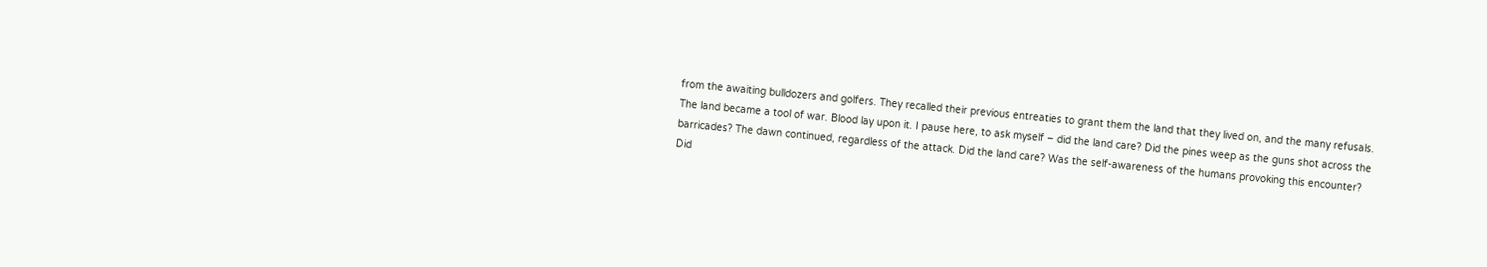from the awaiting bulldozers and golfers. They recalled their previous entreaties to grant them the land that they lived on, and the many refusals. The land became a tool of war. Blood lay upon it. I pause here, to ask myself – did the land care? Did the pines weep as the guns shot across the barricades? The dawn continued, regardless of the attack. Did the land care? Was the self-awareness of the humans provoking this encounter? Did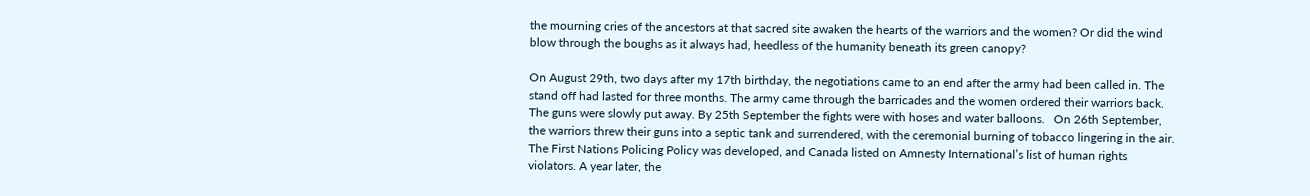the mourning cries of the ancestors at that sacred site awaken the hearts of the warriors and the women? Or did the wind blow through the boughs as it always had, heedless of the humanity beneath its green canopy?

On August 29th, two days after my 17th birthday, the negotiations came to an end after the army had been called in. The stand off had lasted for three months. The army came through the barricades and the women ordered their warriors back. The guns were slowly put away. By 25th September the fights were with hoses and water balloons.   On 26th September, the warriors threw their guns into a septic tank and surrendered, with the ceremonial burning of tobacco lingering in the air. The First Nations Policing Policy was developed, and Canada listed on Amnesty International’s list of human rights violators. A year later, the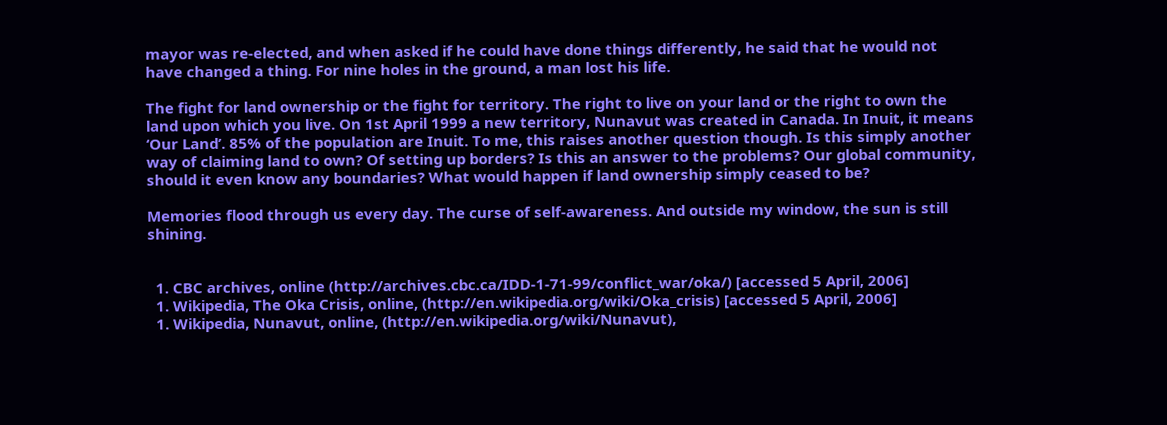mayor was re-elected, and when asked if he could have done things differently, he said that he would not have changed a thing. For nine holes in the ground, a man lost his life.

The fight for land ownership or the fight for territory. The right to live on your land or the right to own the land upon which you live. On 1st April 1999 a new territory, Nunavut was created in Canada. In Inuit, it means ‘Our Land’. 85% of the population are Inuit. To me, this raises another question though. Is this simply another way of claiming land to own? Of setting up borders? Is this an answer to the problems? Our global community, should it even know any boundaries? What would happen if land ownership simply ceased to be?

Memories flood through us every day. The curse of self-awareness. And outside my window, the sun is still shining.


  1. CBC archives, online (http://archives.cbc.ca/IDD-1-71-99/conflict_war/oka/) [accessed 5 April, 2006]
  1. Wikipedia, The Oka Crisis, online, (http://en.wikipedia.org/wiki/Oka_crisis) [accessed 5 April, 2006]
  1. Wikipedia, Nunavut, online, (http://en.wikipedia.org/wiki/Nunavut),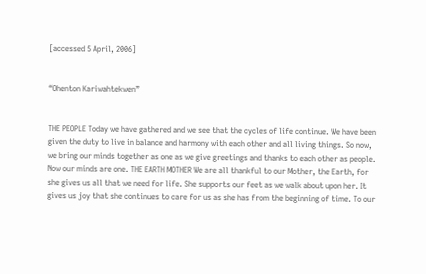[accessed 5 April, 2006]


“Ohenton Kariwahtekwen”


THE PEOPLE Today we have gathered and we see that the cycles of life continue. We have been given the duty to live in balance and harmony with each other and all living things. So now, we bring our minds together as one as we give greetings and thanks to each other as people. Now our minds are one. THE EARTH MOTHER We are all thankful to our Mother, the Earth, for she gives us all that we need for life. She supports our feet as we walk about upon her. It gives us joy that she continues to care for us as she has from the beginning of time. To our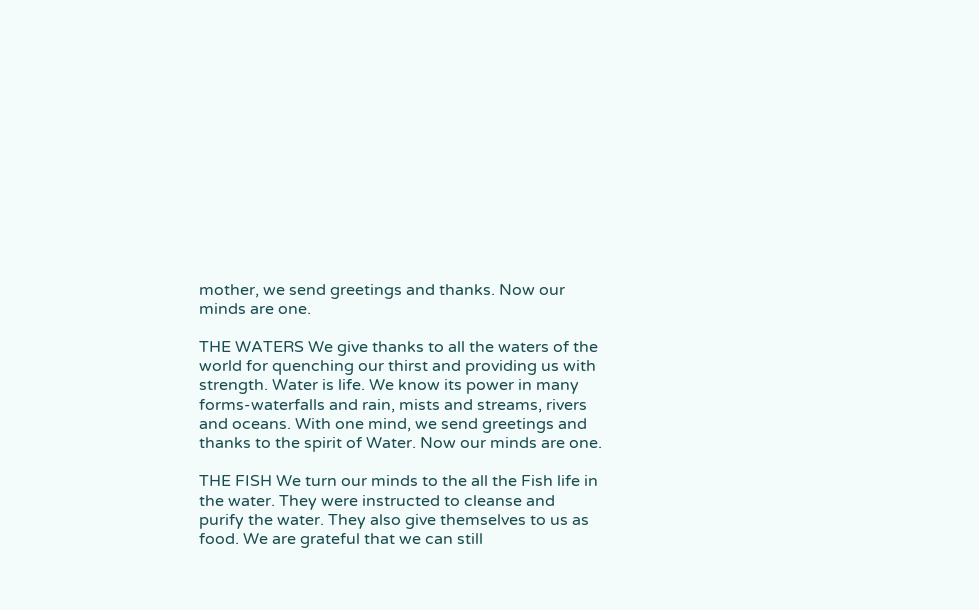mother, we send greetings and thanks. Now our minds are one.

THE WATERS We give thanks to all the waters of the world for quenching our thirst and providing us with strength. Water is life. We know its power in many forms-waterfalls and rain, mists and streams, rivers and oceans. With one mind, we send greetings and thanks to the spirit of Water. Now our minds are one.

THE FISH We turn our minds to the all the Fish life in the water. They were instructed to cleanse and purify the water. They also give themselves to us as food. We are grateful that we can still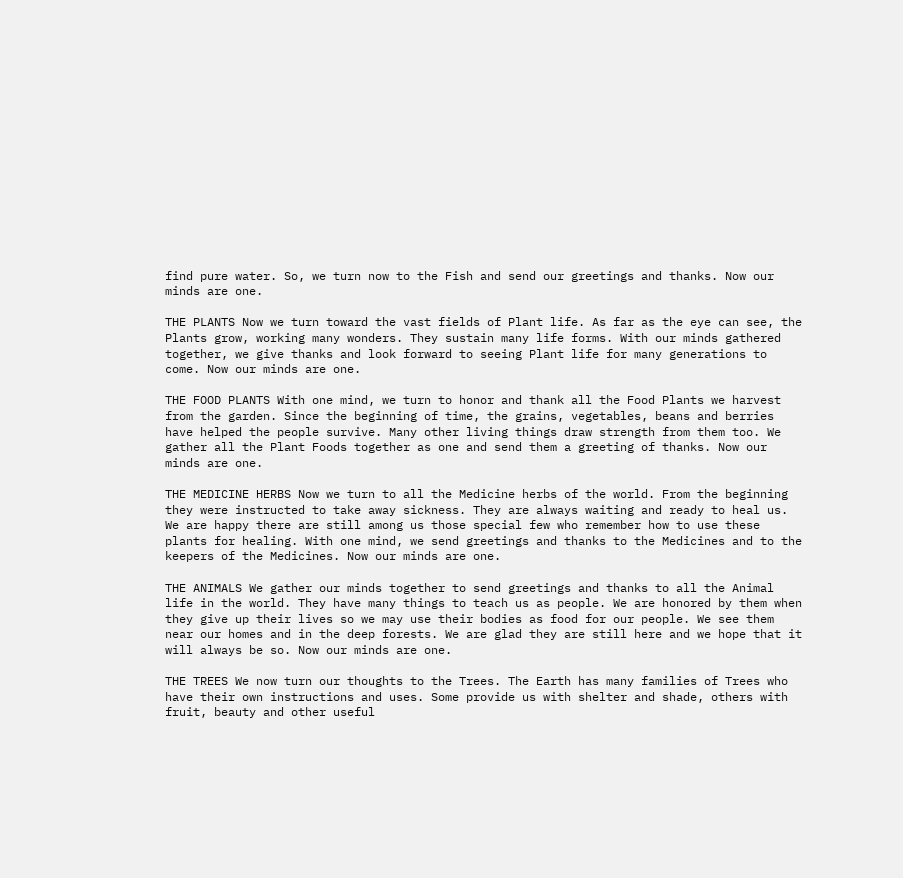find pure water. So, we turn now to the Fish and send our greetings and thanks. Now our minds are one.

THE PLANTS Now we turn toward the vast fields of Plant life. As far as the eye can see, the Plants grow, working many wonders. They sustain many life forms. With our minds gathered together, we give thanks and look forward to seeing Plant life for many generations to come. Now our minds are one.

THE FOOD PLANTS With one mind, we turn to honor and thank all the Food Plants we harvest from the garden. Since the beginning of time, the grains, vegetables, beans and berries have helped the people survive. Many other living things draw strength from them too. We gather all the Plant Foods together as one and send them a greeting of thanks. Now our minds are one.

THE MEDICINE HERBS Now we turn to all the Medicine herbs of the world. From the beginning they were instructed to take away sickness. They are always waiting and ready to heal us. We are happy there are still among us those special few who remember how to use these plants for healing. With one mind, we send greetings and thanks to the Medicines and to the keepers of the Medicines. Now our minds are one.

THE ANIMALS We gather our minds together to send greetings and thanks to all the Animal life in the world. They have many things to teach us as people. We are honored by them when they give up their lives so we may use their bodies as food for our people. We see them near our homes and in the deep forests. We are glad they are still here and we hope that it will always be so. Now our minds are one.

THE TREES We now turn our thoughts to the Trees. The Earth has many families of Trees who have their own instructions and uses. Some provide us with shelter and shade, others with fruit, beauty and other useful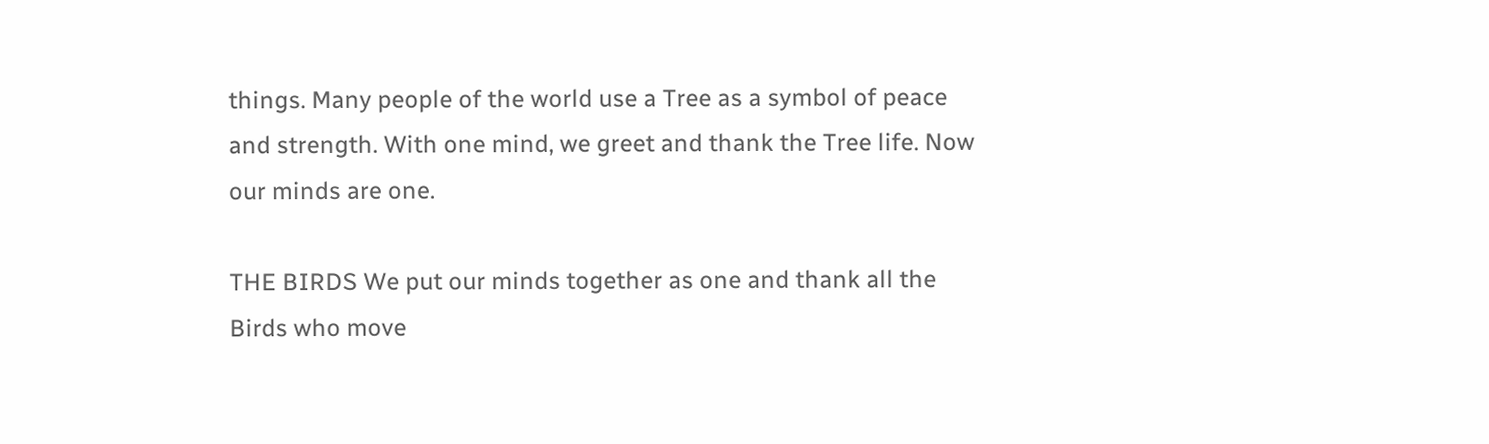things. Many people of the world use a Tree as a symbol of peace and strength. With one mind, we greet and thank the Tree life. Now our minds are one.

THE BIRDS We put our minds together as one and thank all the Birds who move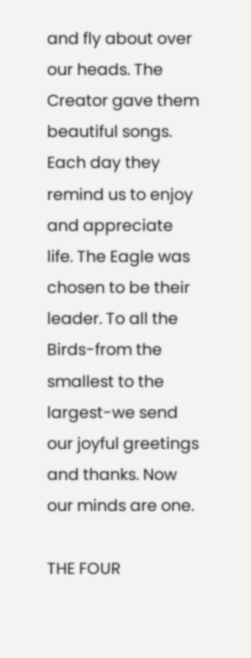and fly about over our heads. The Creator gave them beautiful songs. Each day they remind us to enjoy and appreciate life. The Eagle was chosen to be their leader. To all the Birds-from the smallest to the largest-we send our joyful greetings and thanks. Now our minds are one.

THE FOUR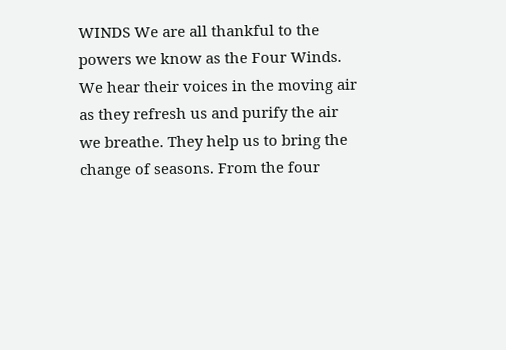WINDS We are all thankful to the powers we know as the Four Winds. We hear their voices in the moving air as they refresh us and purify the air we breathe. They help us to bring the change of seasons. From the four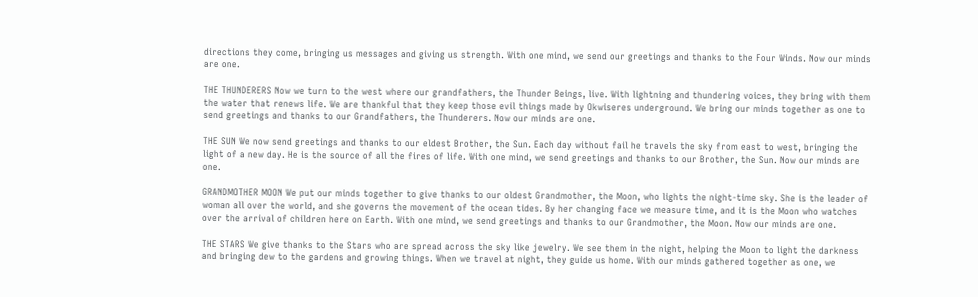directions they come, bringing us messages and giving us strength. With one mind, we send our greetings and thanks to the Four Winds. Now our minds are one.

THE THUNDERERS Now we turn to the west where our grandfathers, the Thunder Beings, live. With lightning and thundering voices, they bring with them the water that renews life. We are thankful that they keep those evil things made by Okwiseres underground. We bring our minds together as one to send greetings and thanks to our Grandfathers, the Thunderers. Now our minds are one.

THE SUN We now send greetings and thanks to our eldest Brother, the Sun. Each day without fail he travels the sky from east to west, bringing the light of a new day. He is the source of all the fires of life. With one mind, we send greetings and thanks to our Brother, the Sun. Now our minds are one.

GRANDMOTHER MOON We put our minds together to give thanks to our oldest Grandmother, the Moon, who lights the night-time sky. She is the leader of woman all over the world, and she governs the movement of the ocean tides. By her changing face we measure time, and it is the Moon who watches over the arrival of children here on Earth. With one mind, we send greetings and thanks to our Grandmother, the Moon. Now our minds are one.

THE STARS We give thanks to the Stars who are spread across the sky like jewelry. We see them in the night, helping the Moon to light the darkness and bringing dew to the gardens and growing things. When we travel at night, they guide us home. With our minds gathered together as one, we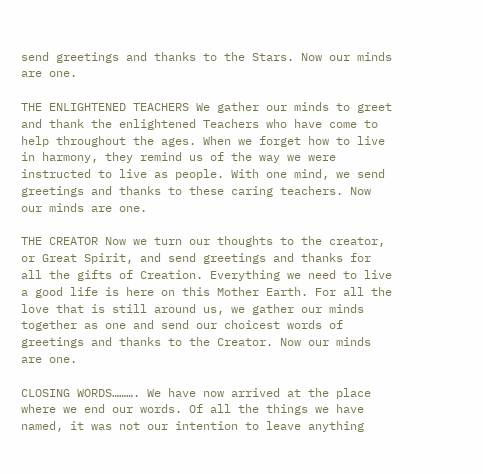send greetings and thanks to the Stars. Now our minds are one.

THE ENLIGHTENED TEACHERS We gather our minds to greet and thank the enlightened Teachers who have come to help throughout the ages. When we forget how to live in harmony, they remind us of the way we were instructed to live as people. With one mind, we send greetings and thanks to these caring teachers. Now our minds are one.

THE CREATOR Now we turn our thoughts to the creator, or Great Spirit, and send greetings and thanks for all the gifts of Creation. Everything we need to live a good life is here on this Mother Earth. For all the love that is still around us, we gather our minds together as one and send our choicest words of greetings and thanks to the Creator. Now our minds are one.

CLOSING WORDS………. We have now arrived at the place where we end our words. Of all the things we have named, it was not our intention to leave anything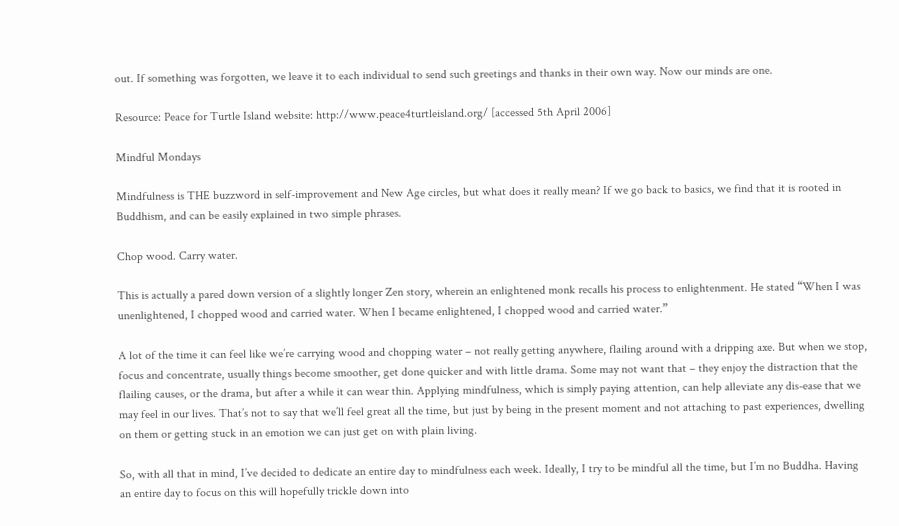out. If something was forgotten, we leave it to each individual to send such greetings and thanks in their own way. Now our minds are one.

Resource: Peace for Turtle Island website: http://www.peace4turtleisland.org/ [accessed 5th April 2006]

Mindful Mondays

Mindfulness is THE buzzword in self-improvement and New Age circles, but what does it really mean? If we go back to basics, we find that it is rooted in Buddhism, and can be easily explained in two simple phrases.

Chop wood. Carry water.

This is actually a pared down version of a slightly longer Zen story, wherein an enlightened monk recalls his process to enlightenment. He stated “When I was unenlightened, I chopped wood and carried water. When I became enlightened, I chopped wood and carried water.”

A lot of the time it can feel like we’re carrying wood and chopping water – not really getting anywhere, flailing around with a dripping axe. But when we stop, focus and concentrate, usually things become smoother, get done quicker and with little drama. Some may not want that – they enjoy the distraction that the flailing causes, or the drama, but after a while it can wear thin. Applying mindfulness, which is simply paying attention, can help alleviate any dis-ease that we may feel in our lives. That’s not to say that we’ll feel great all the time, but just by being in the present moment and not attaching to past experiences, dwelling on them or getting stuck in an emotion we can just get on with plain living.

So, with all that in mind, I’ve decided to dedicate an entire day to mindfulness each week. Ideally, I try to be mindful all the time, but I’m no Buddha. Having an entire day to focus on this will hopefully trickle down into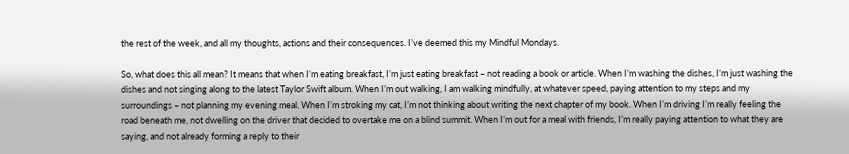the rest of the week, and all my thoughts, actions and their consequences. I’ve deemed this my Mindful Mondays.

So, what does this all mean? It means that when I’m eating breakfast, I’m just eating breakfast – not reading a book or article. When I’m washing the dishes, I’m just washing the dishes and not singing along to the latest Taylor Swift album. When I’m out walking, I am walking mindfully, at whatever speed, paying attention to my steps and my surroundings – not planning my evening meal. When I’m stroking my cat, I’m not thinking about writing the next chapter of my book. When I’m driving I’m really feeling the road beneath me, not dwelling on the driver that decided to overtake me on a blind summit. When I’m out for a meal with friends, I’m really paying attention to what they are saying, and not already forming a reply to their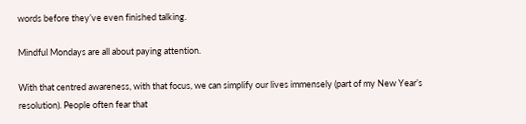words before they’ve even finished talking.

Mindful Mondays are all about paying attention.

With that centred awareness, with that focus, we can simplify our lives immensely (part of my New Year’s resolution). People often fear that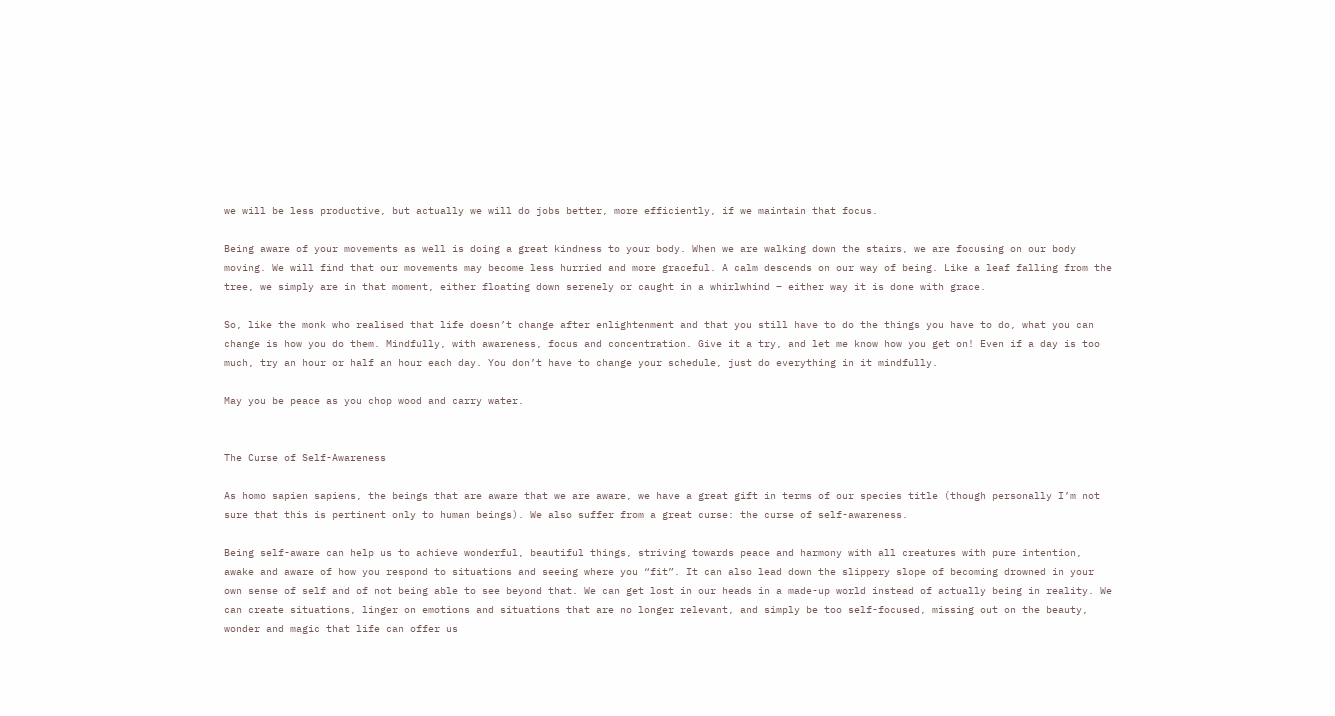we will be less productive, but actually we will do jobs better, more efficiently, if we maintain that focus.

Being aware of your movements as well is doing a great kindness to your body. When we are walking down the stairs, we are focusing on our body moving. We will find that our movements may become less hurried and more graceful. A calm descends on our way of being. Like a leaf falling from the tree, we simply are in that moment, either floating down serenely or caught in a whirlwhind – either way it is done with grace.

So, like the monk who realised that life doesn’t change after enlightenment and that you still have to do the things you have to do, what you can change is how you do them. Mindfully, with awareness, focus and concentration. Give it a try, and let me know how you get on! Even if a day is too much, try an hour or half an hour each day. You don’t have to change your schedule, just do everything in it mindfully.

May you be peace as you chop wood and carry water.


The Curse of Self-Awareness

As homo sapien sapiens, the beings that are aware that we are aware, we have a great gift in terms of our species title (though personally I’m not sure that this is pertinent only to human beings). We also suffer from a great curse: the curse of self-awareness.

Being self-aware can help us to achieve wonderful, beautiful things, striving towards peace and harmony with all creatures with pure intention, awake and aware of how you respond to situations and seeing where you “fit”. It can also lead down the slippery slope of becoming drowned in your own sense of self and of not being able to see beyond that. We can get lost in our heads in a made-up world instead of actually being in reality. We can create situations, linger on emotions and situations that are no longer relevant, and simply be too self-focused, missing out on the beauty, wonder and magic that life can offer us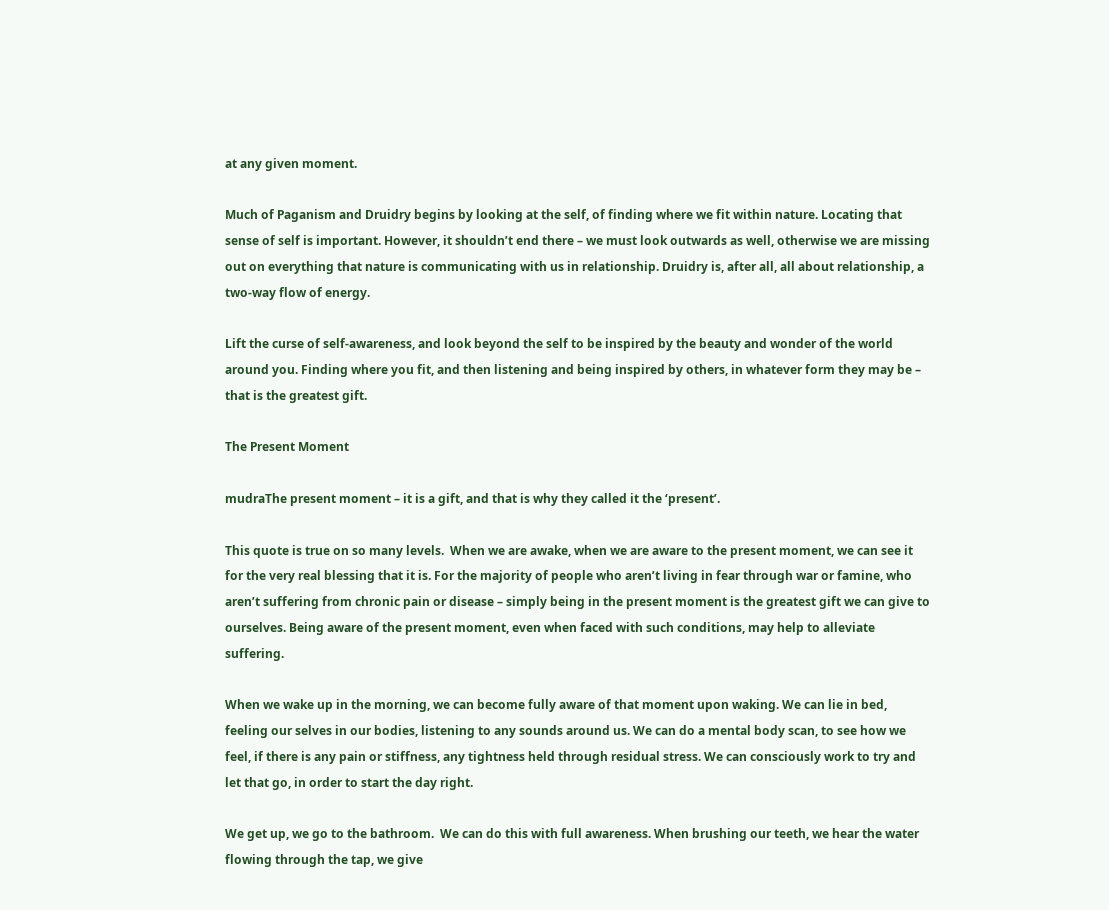at any given moment.

Much of Paganism and Druidry begins by looking at the self, of finding where we fit within nature. Locating that sense of self is important. However, it shouldn’t end there – we must look outwards as well, otherwise we are missing out on everything that nature is communicating with us in relationship. Druidry is, after all, all about relationship, a two-way flow of energy.

Lift the curse of self-awareness, and look beyond the self to be inspired by the beauty and wonder of the world around you. Finding where you fit, and then listening and being inspired by others, in whatever form they may be – that is the greatest gift.

The Present Moment

mudraThe present moment – it is a gift, and that is why they called it the ‘present’.

This quote is true on so many levels.  When we are awake, when we are aware to the present moment, we can see it for the very real blessing that it is. For the majority of people who aren’t living in fear through war or famine, who aren’t suffering from chronic pain or disease – simply being in the present moment is the greatest gift we can give to ourselves. Being aware of the present moment, even when faced with such conditions, may help to alleviate suffering.

When we wake up in the morning, we can become fully aware of that moment upon waking. We can lie in bed, feeling our selves in our bodies, listening to any sounds around us. We can do a mental body scan, to see how we feel, if there is any pain or stiffness, any tightness held through residual stress. We can consciously work to try and let that go, in order to start the day right.

We get up, we go to the bathroom.  We can do this with full awareness. When brushing our teeth, we hear the water flowing through the tap, we give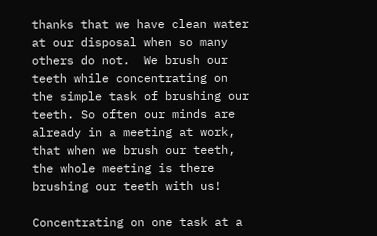thanks that we have clean water at our disposal when so many others do not.  We brush our teeth while concentrating on the simple task of brushing our teeth. So often our minds are already in a meeting at work, that when we brush our teeth, the whole meeting is there brushing our teeth with us!

Concentrating on one task at a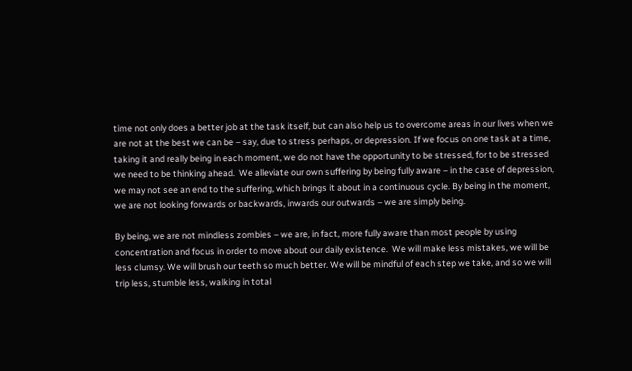time not only does a better job at the task itself, but can also help us to overcome areas in our lives when we are not at the best we can be – say, due to stress perhaps, or depression. If we focus on one task at a time, taking it and really being in each moment, we do not have the opportunity to be stressed, for to be stressed we need to be thinking ahead.  We alleviate our own suffering by being fully aware – in the case of depression, we may not see an end to the suffering, which brings it about in a continuous cycle. By being in the moment, we are not looking forwards or backwards, inwards our outwards – we are simply being.

By being, we are not mindless zombies – we are, in fact, more fully aware than most people by using concentration and focus in order to move about our daily existence.  We will make less mistakes, we will be less clumsy. We will brush our teeth so much better. We will be mindful of each step we take, and so we will trip less, stumble less, walking in total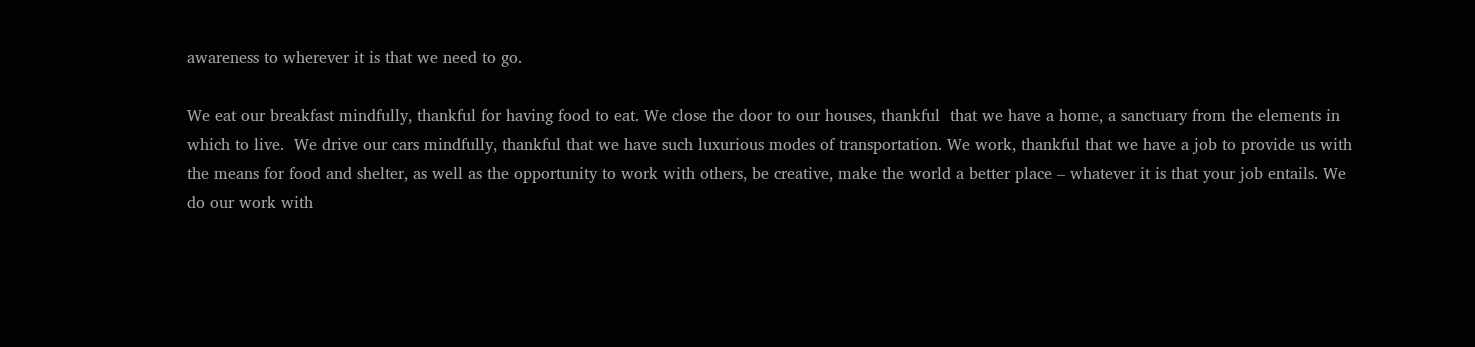awareness to wherever it is that we need to go.

We eat our breakfast mindfully, thankful for having food to eat. We close the door to our houses, thankful  that we have a home, a sanctuary from the elements in which to live.  We drive our cars mindfully, thankful that we have such luxurious modes of transportation. We work, thankful that we have a job to provide us with the means for food and shelter, as well as the opportunity to work with others, be creative, make the world a better place – whatever it is that your job entails. We do our work with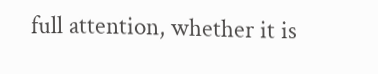full attention, whether it is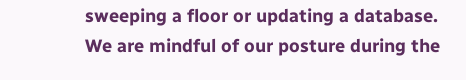sweeping a floor or updating a database. We are mindful of our posture during the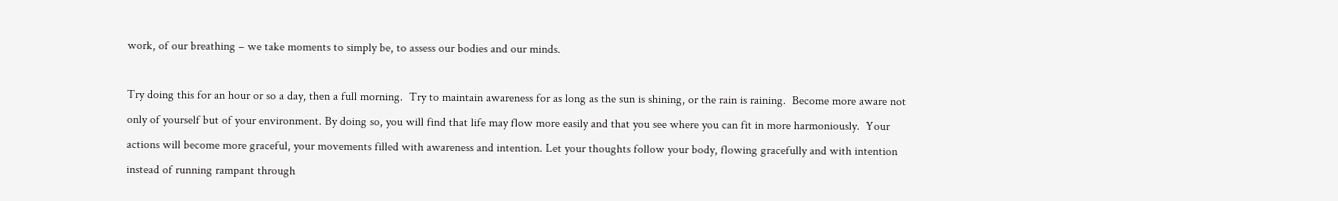work, of our breathing – we take moments to simply be, to assess our bodies and our minds.

Try doing this for an hour or so a day, then a full morning.  Try to maintain awareness for as long as the sun is shining, or the rain is raining.  Become more aware not only of yourself but of your environment. By doing so, you will find that life may flow more easily and that you see where you can fit in more harmoniously.  Your actions will become more graceful, your movements filled with awareness and intention. Let your thoughts follow your body, flowing gracefully and with intention instead of running rampant through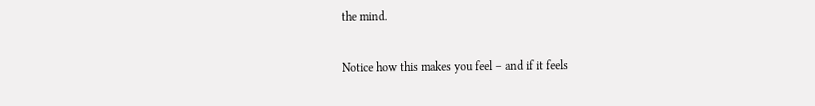the mind.

Notice how this makes you feel – and if it feels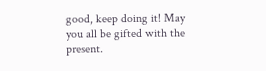good, keep doing it! May you all be gifted with the present.